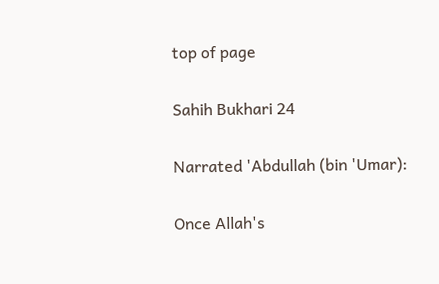top of page

Sahih Bukhari 24

Narrated 'Abdullah (bin 'Umar):

Once Allah's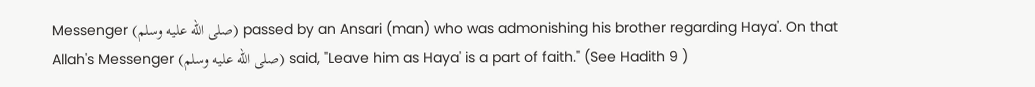Messenger (صلى الله عليه وسلم) passed by an Ansari (man) who was admonishing his brother regarding Haya'. On that Allah's Messenger (صلى الله عليه وسلم) said, "Leave him as Haya' is a part of faith." (See Hadith 9 )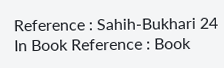Reference : Sahih-Bukhari 24
In Book Reference : Book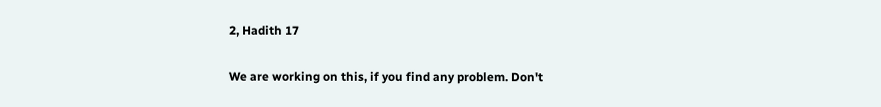2, Hadith 17

We are working on this, if you find any problem. Don't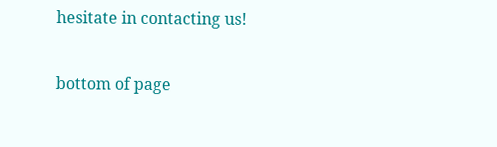hesitate in contacting us!

bottom of page